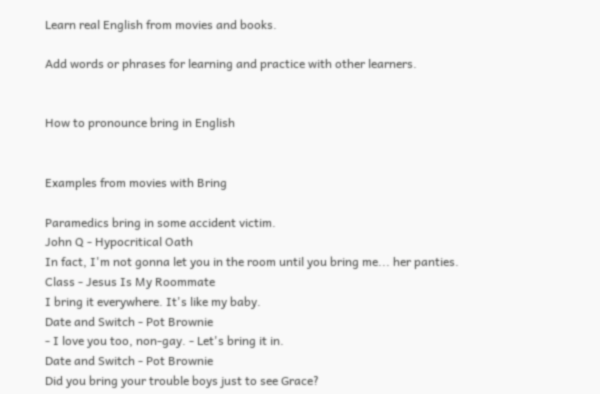Learn real English from movies and books.

Add words or phrases for learning and practice with other learners.


How to pronounce bring in English


Examples from movies with Bring

Paramedics bring in some accident victim.
John Q - Hypocritical Oath
In fact, I'm not gonna let you in the room until you bring me... her panties.
Class - Jesus Is My Roommate
I bring it everywhere. It's like my baby.
Date and Switch - Pot Brownie
- I love you too, non-gay. - Let's bring it in.
Date and Switch - Pot Brownie
Did you bring your trouble boys just to see Grace?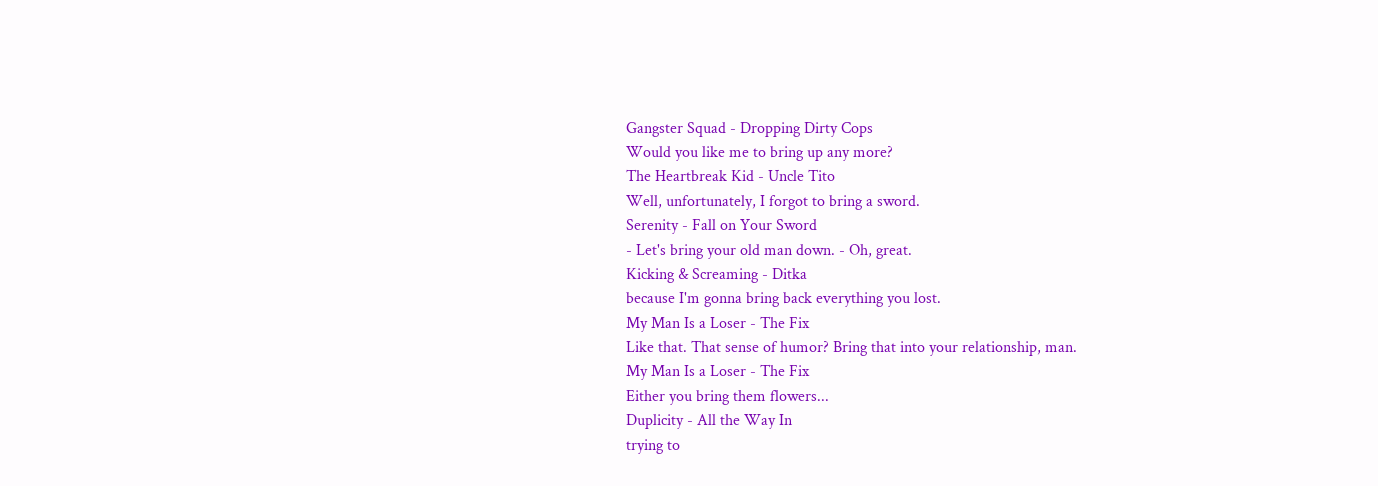Gangster Squad - Dropping Dirty Cops
Would you like me to bring up any more?
The Heartbreak Kid - Uncle Tito
Well, unfortunately, I forgot to bring a sword.
Serenity - Fall on Your Sword
- Let's bring your old man down. - Oh, great.
Kicking & Screaming - Ditka
because I'm gonna bring back everything you lost.
My Man Is a Loser - The Fix
Like that. That sense of humor? Bring that into your relationship, man.
My Man Is a Loser - The Fix
Either you bring them flowers...
Duplicity - All the Way In
trying to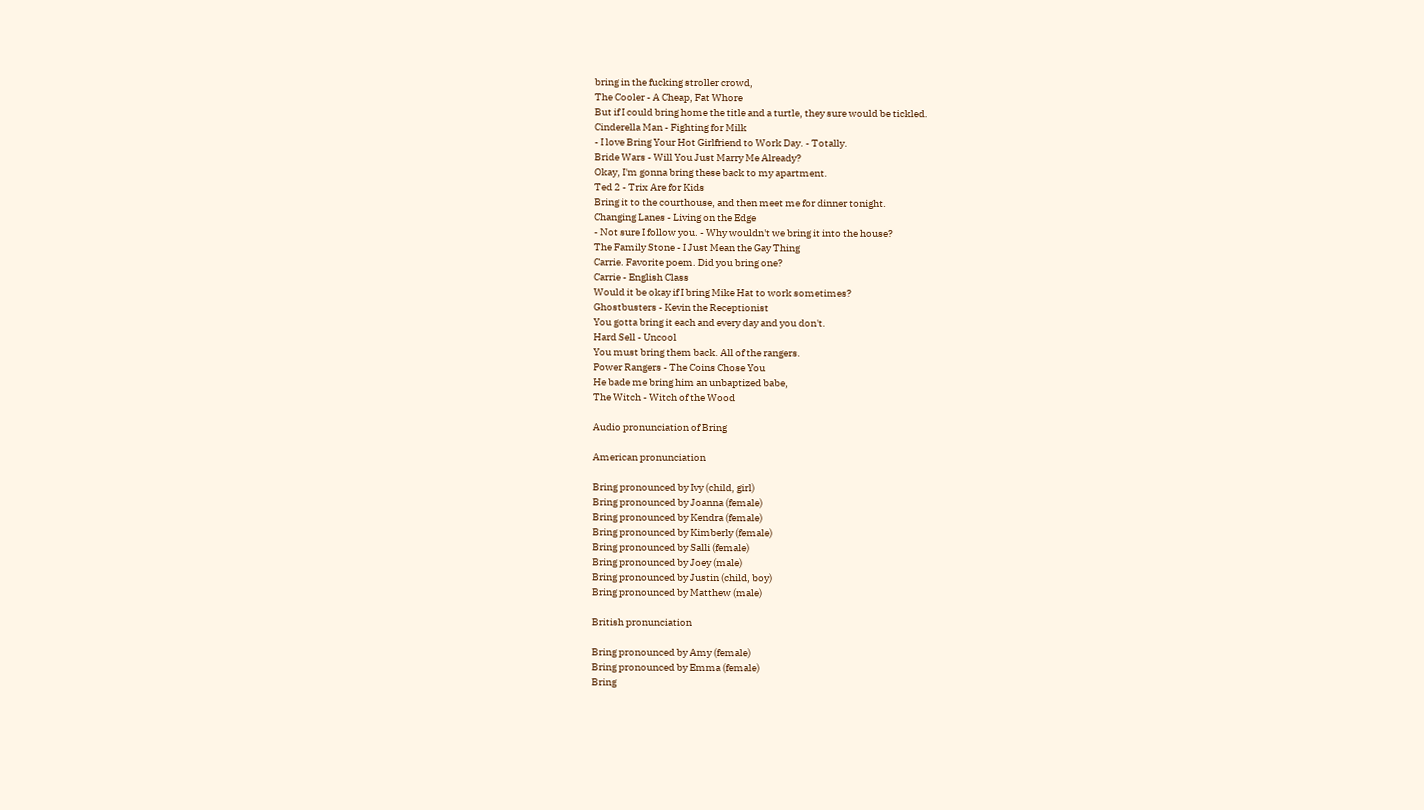bring in the fucking stroller crowd,
The Cooler - A Cheap, Fat Whore
But if I could bring home the title and a turtle, they sure would be tickled.
Cinderella Man - Fighting for Milk
- I love Bring Your Hot Girlfriend to Work Day. - Totally.
Bride Wars - Will You Just Marry Me Already?
Okay, I'm gonna bring these back to my apartment.
Ted 2 - Trix Are for Kids
Bring it to the courthouse, and then meet me for dinner tonight.
Changing Lanes - Living on the Edge
- Not sure I follow you. - Why wouldn't we bring it into the house?
The Family Stone - I Just Mean the Gay Thing
Carrie. Favorite poem. Did you bring one?
Carrie - English Class
Would it be okay if I bring Mike Hat to work sometimes?
Ghostbusters - Kevin the Receptionist
You gotta bring it each and every day and you don't.
Hard Sell - Uncool
You must bring them back. All of the rangers.
Power Rangers - The Coins Chose You
He bade me bring him an unbaptized babe,
The Witch - Witch of the Wood

Audio pronunciation of Bring

American pronunciation

Bring pronounced by Ivy (child, girl)
Bring pronounced by Joanna (female)
Bring pronounced by Kendra (female)
Bring pronounced by Kimberly (female)
Bring pronounced by Salli (female)
Bring pronounced by Joey (male)
Bring pronounced by Justin (child, boy)
Bring pronounced by Matthew (male)

British pronunciation

Bring pronounced by Amy (female)
Bring pronounced by Emma (female)
Bring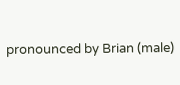pronounced by Brian (male)